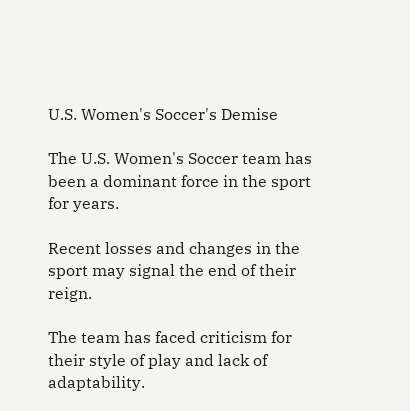U.S. Women's Soccer's Demise

The U.S. Women's Soccer team has been a dominant force in the sport for years.

Recent losses and changes in the sport may signal the end of their reign.

The team has faced criticism for their style of play and lack of adaptability.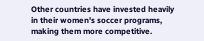Other countries have invested heavily in their women's soccer programs, making them more competitive.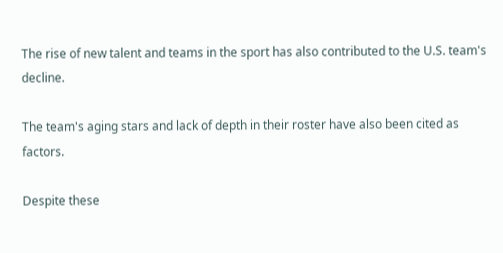The rise of new talent and teams in the sport has also contributed to the U.S. team's decline.

The team's aging stars and lack of depth in their roster have also been cited as factors.

Despite these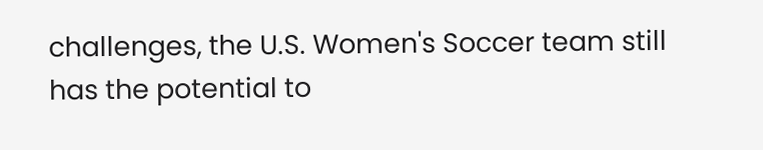challenges, the U.S. Women's Soccer team still has the potential to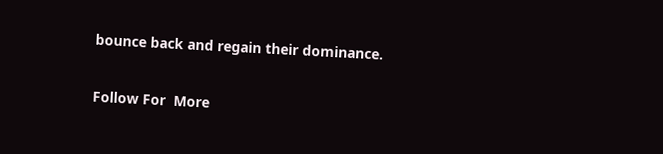bounce back and regain their dominance.

Follow For  More